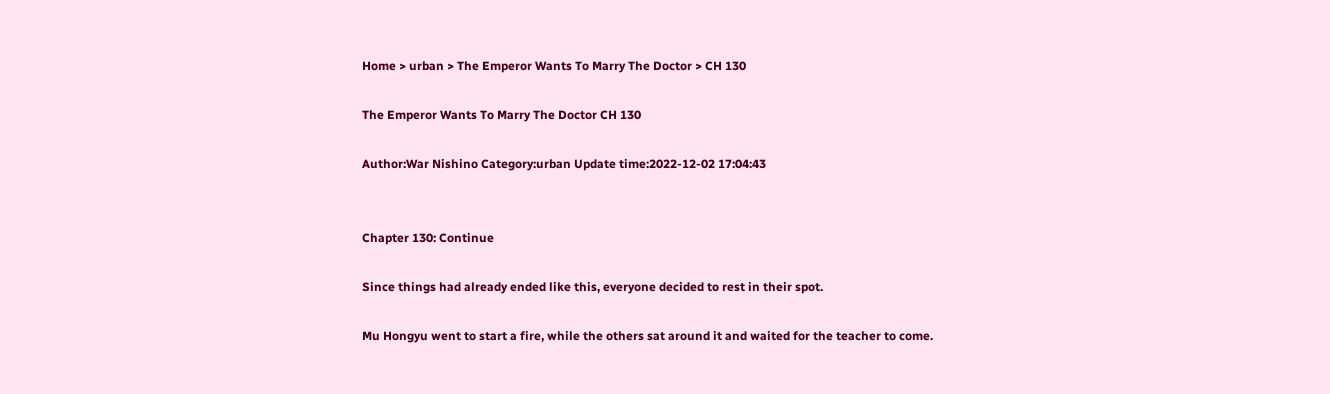Home > urban > The Emperor Wants To Marry The Doctor > CH 130

The Emperor Wants To Marry The Doctor CH 130

Author:War Nishino Category:urban Update time:2022-12-02 17:04:43


Chapter 130: Continue

Since things had already ended like this, everyone decided to rest in their spot.

Mu Hongyu went to start a fire, while the others sat around it and waited for the teacher to come.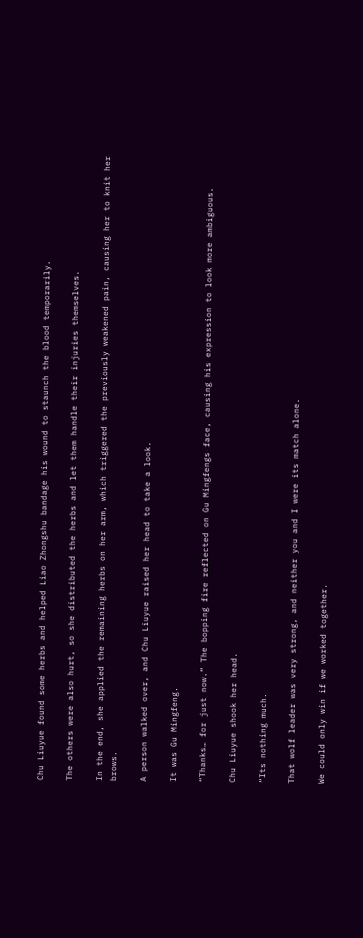Chu Liuyue found some herbs and helped Liao Zhongshu bandage his wound to staunch the blood temporarily.

The others were also hurt, so she distributed the herbs and let them handle their injuries themselves.

In the end, she applied the remaining herbs on her arm, which triggered the previously weakened pain, causing her to knit her brows.

A person walked over, and Chu Liuyue raised her head to take a look.

It was Gu Mingfeng.

“Thanks… for just now.” The bopping fire reflected on Gu Mingfengs face, causing his expression to look more ambiguous.

Chu Liuyue shook her head.

“Its nothing much.

That wolf leader was very strong, and neither you and I were its match alone.

We could only win if we worked together.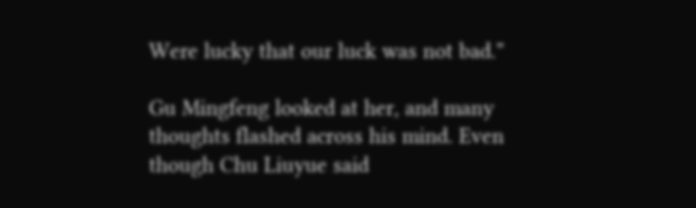Were lucky that our luck was not bad.”

Gu Mingfeng looked at her, and many thoughts flashed across his mind. Even though Chu Liuyue said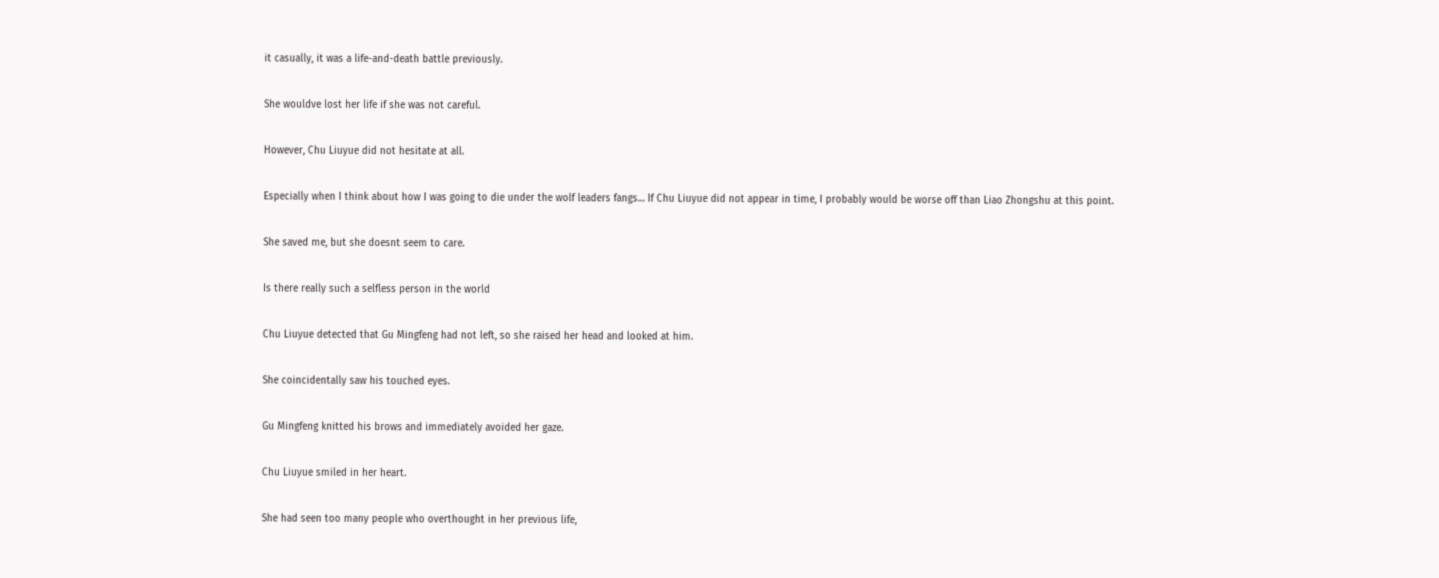it casually, it was a life-and-death battle previously.

She wouldve lost her life if she was not careful.

However, Chu Liuyue did not hesitate at all.

Especially when I think about how I was going to die under the wolf leaders fangs… If Chu Liuyue did not appear in time, I probably would be worse off than Liao Zhongshu at this point.

She saved me, but she doesnt seem to care.

Is there really such a selfless person in the world

Chu Liuyue detected that Gu Mingfeng had not left, so she raised her head and looked at him.

She coincidentally saw his touched eyes.

Gu Mingfeng knitted his brows and immediately avoided her gaze.

Chu Liuyue smiled in her heart.

She had seen too many people who overthought in her previous life,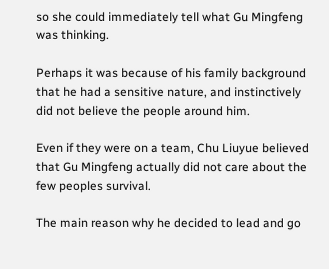so she could immediately tell what Gu Mingfeng was thinking.

Perhaps it was because of his family background that he had a sensitive nature, and instinctively did not believe the people around him.

Even if they were on a team, Chu Liuyue believed that Gu Mingfeng actually did not care about the few peoples survival.

The main reason why he decided to lead and go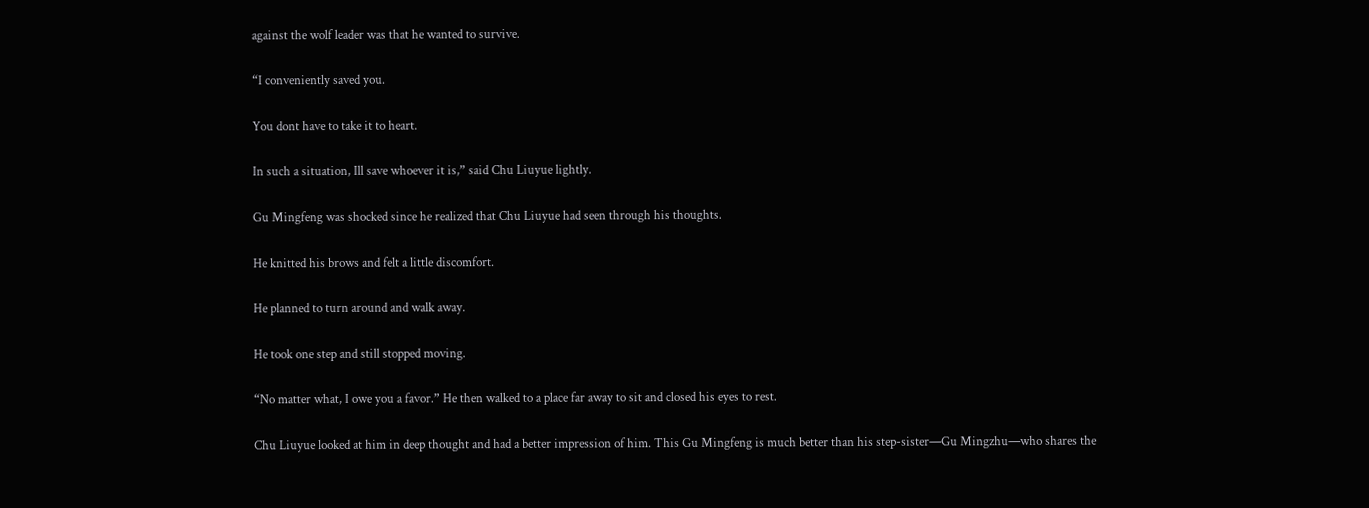against the wolf leader was that he wanted to survive.

“I conveniently saved you.

You dont have to take it to heart.

In such a situation, Ill save whoever it is,” said Chu Liuyue lightly.

Gu Mingfeng was shocked since he realized that Chu Liuyue had seen through his thoughts.

He knitted his brows and felt a little discomfort.

He planned to turn around and walk away.

He took one step and still stopped moving.

“No matter what, I owe you a favor.” He then walked to a place far away to sit and closed his eyes to rest.

Chu Liuyue looked at him in deep thought and had a better impression of him. This Gu Mingfeng is much better than his step-sister—Gu Mingzhu—who shares the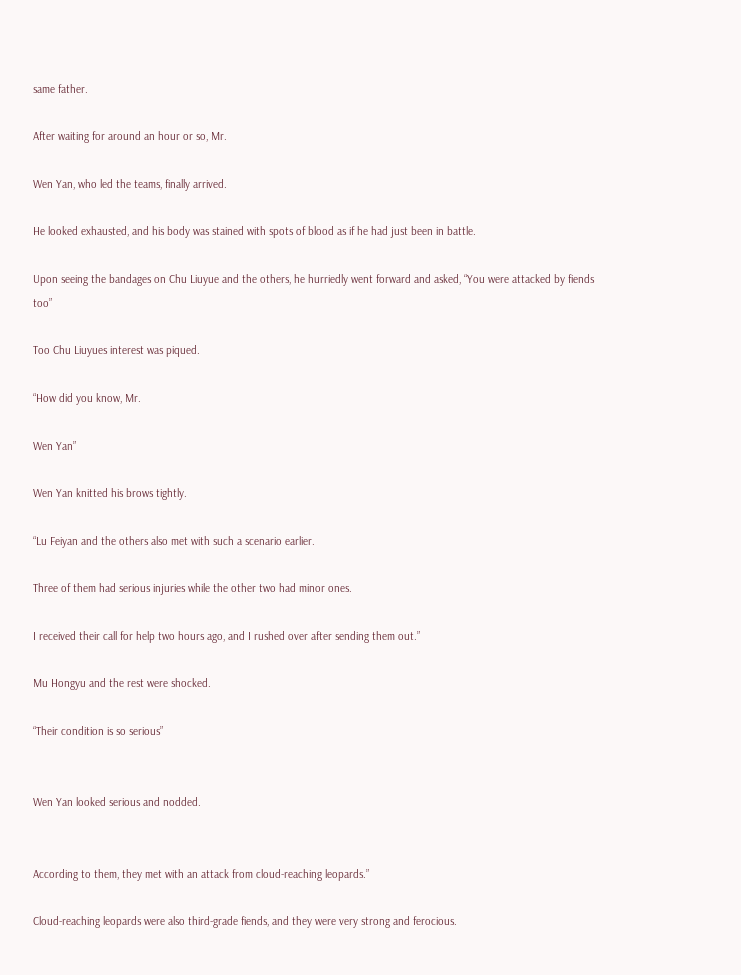same father.

After waiting for around an hour or so, Mr.

Wen Yan, who led the teams, finally arrived.

He looked exhausted, and his body was stained with spots of blood as if he had just been in battle.

Upon seeing the bandages on Chu Liuyue and the others, he hurriedly went forward and asked, “You were attacked by fiends too”

Too Chu Liuyues interest was piqued.

“How did you know, Mr.

Wen Yan”

Wen Yan knitted his brows tightly.

“Lu Feiyan and the others also met with such a scenario earlier.

Three of them had serious injuries while the other two had minor ones.

I received their call for help two hours ago, and I rushed over after sending them out.”

Mu Hongyu and the rest were shocked.

“Their condition is so serious”


Wen Yan looked serious and nodded.


According to them, they met with an attack from cloud-reaching leopards.”

Cloud-reaching leopards were also third-grade fiends, and they were very strong and ferocious.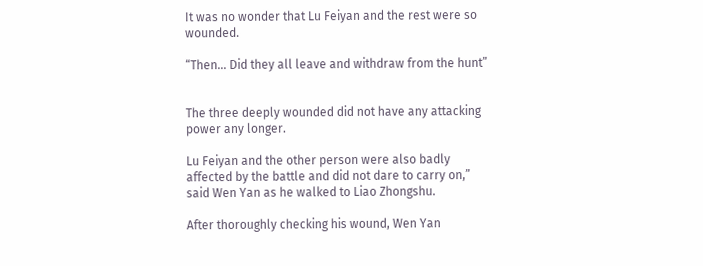It was no wonder that Lu Feiyan and the rest were so wounded.

“Then… Did they all leave and withdraw from the hunt”


The three deeply wounded did not have any attacking power any longer.

Lu Feiyan and the other person were also badly affected by the battle and did not dare to carry on,” said Wen Yan as he walked to Liao Zhongshu.

After thoroughly checking his wound, Wen Yan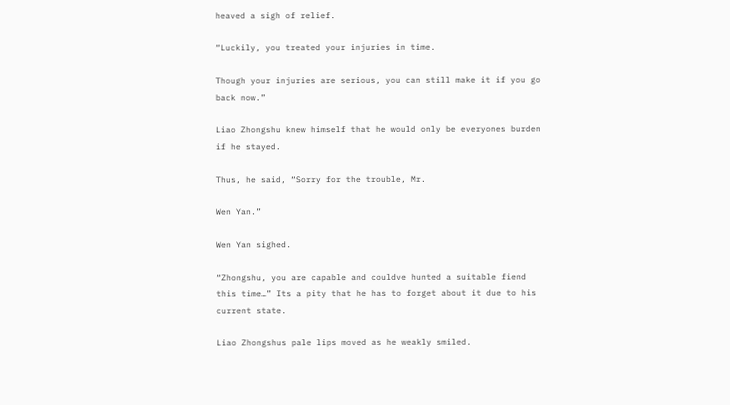heaved a sigh of relief.

“Luckily, you treated your injuries in time.

Though your injuries are serious, you can still make it if you go back now.”

Liao Zhongshu knew himself that he would only be everyones burden if he stayed.

Thus, he said, “Sorry for the trouble, Mr.

Wen Yan.”

Wen Yan sighed.

“Zhongshu, you are capable and couldve hunted a suitable fiend this time…” Its a pity that he has to forget about it due to his current state.

Liao Zhongshus pale lips moved as he weakly smiled.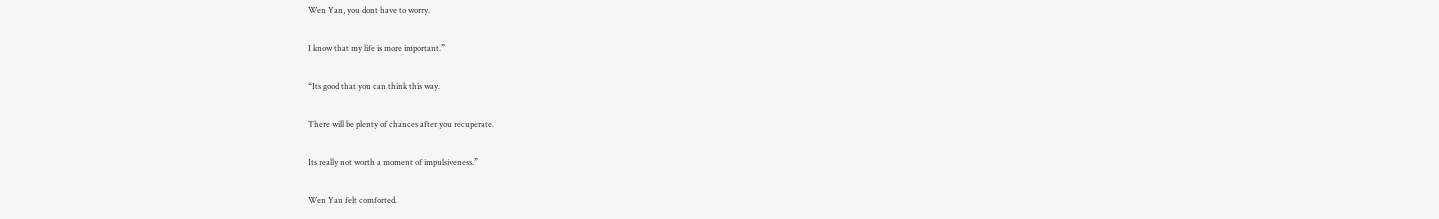Wen Yan, you dont have to worry.

I know that my life is more important.”

“Its good that you can think this way.

There will be plenty of chances after you recuperate.

Its really not worth a moment of impulsiveness.”

Wen Yan felt comforted.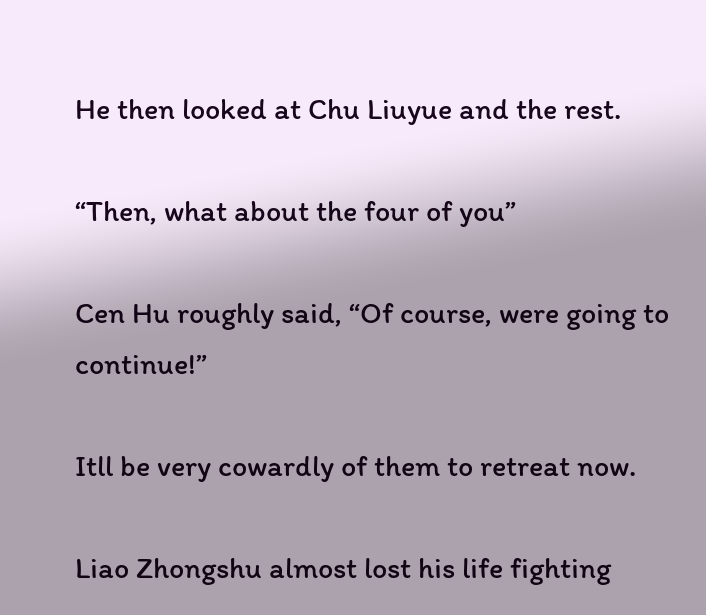He then looked at Chu Liuyue and the rest.

“Then, what about the four of you”

Cen Hu roughly said, “Of course, were going to continue!”

Itll be very cowardly of them to retreat now.

Liao Zhongshu almost lost his life fighting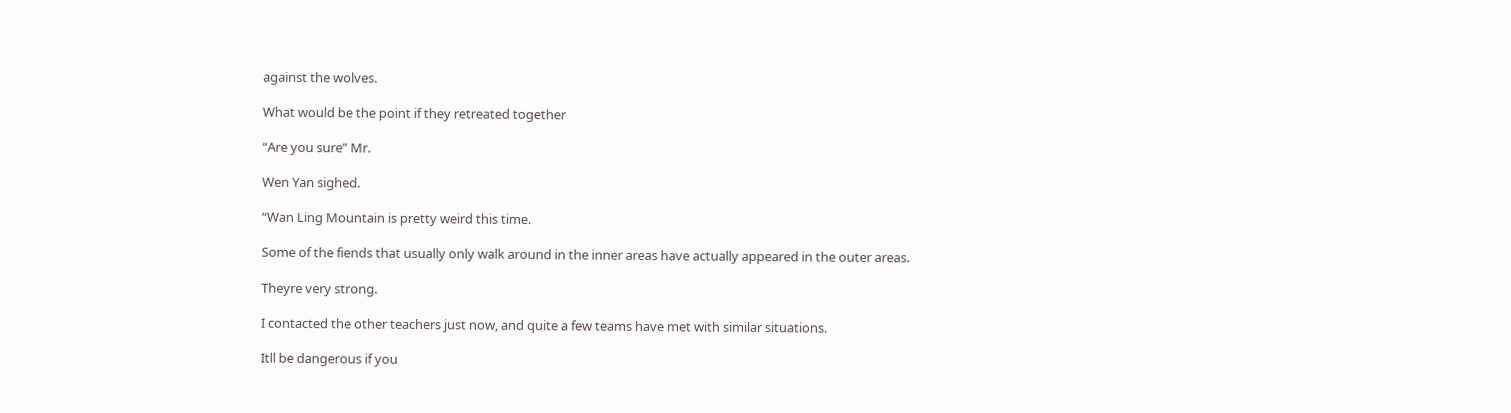against the wolves.

What would be the point if they retreated together

“Are you sure” Mr.

Wen Yan sighed.

“Wan Ling Mountain is pretty weird this time.

Some of the fiends that usually only walk around in the inner areas have actually appeared in the outer areas.

Theyre very strong.

I contacted the other teachers just now, and quite a few teams have met with similar situations.

Itll be dangerous if you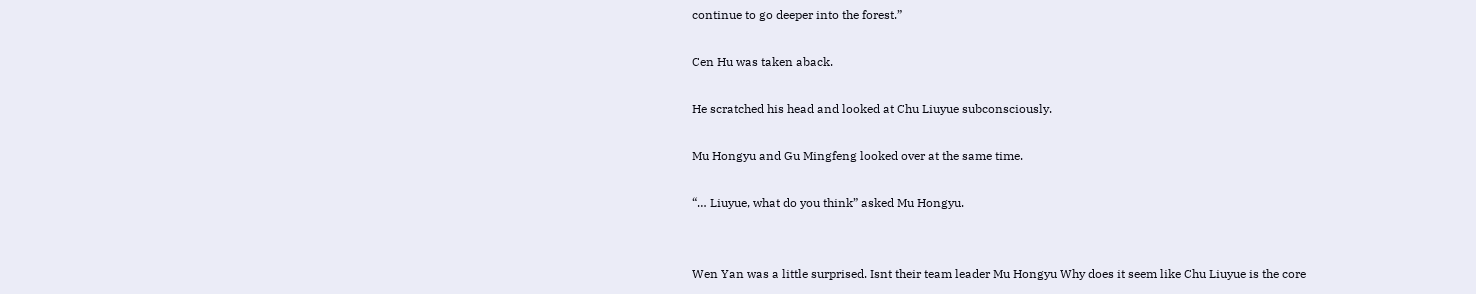continue to go deeper into the forest.”

Cen Hu was taken aback.

He scratched his head and looked at Chu Liuyue subconsciously.

Mu Hongyu and Gu Mingfeng looked over at the same time.

“… Liuyue, what do you think” asked Mu Hongyu.


Wen Yan was a little surprised. Isnt their team leader Mu Hongyu Why does it seem like Chu Liuyue is the core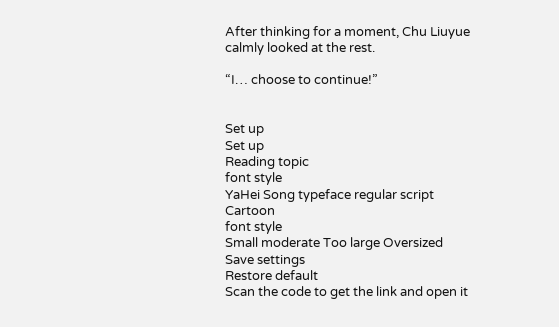After thinking for a moment, Chu Liuyue calmly looked at the rest.

“I… choose to continue!”


Set up
Set up
Reading topic
font style
YaHei Song typeface regular script Cartoon
font style
Small moderate Too large Oversized
Save settings
Restore default
Scan the code to get the link and open it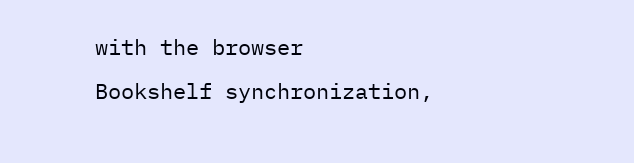with the browser
Bookshelf synchronization,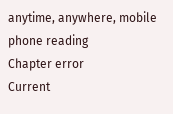anytime, anywhere, mobile phone reading
Chapter error
Current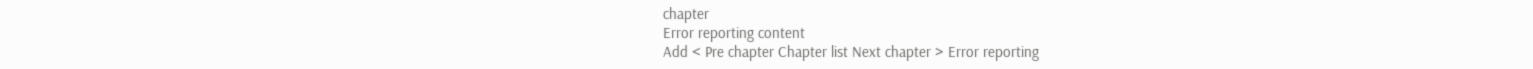chapter
Error reporting content
Add < Pre chapter Chapter list Next chapter > Error reporting